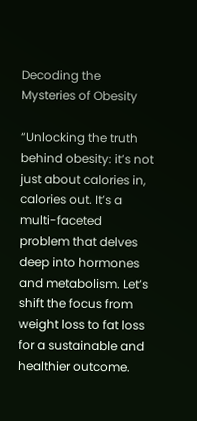Decoding the Mysteries of Obesity

“Unlocking the truth behind obesity: it’s not just about calories in, calories out. It’s a multi-faceted problem that delves deep into hormones and metabolism. Let’s shift the focus from weight loss to fat loss for a sustainable and healthier outcome.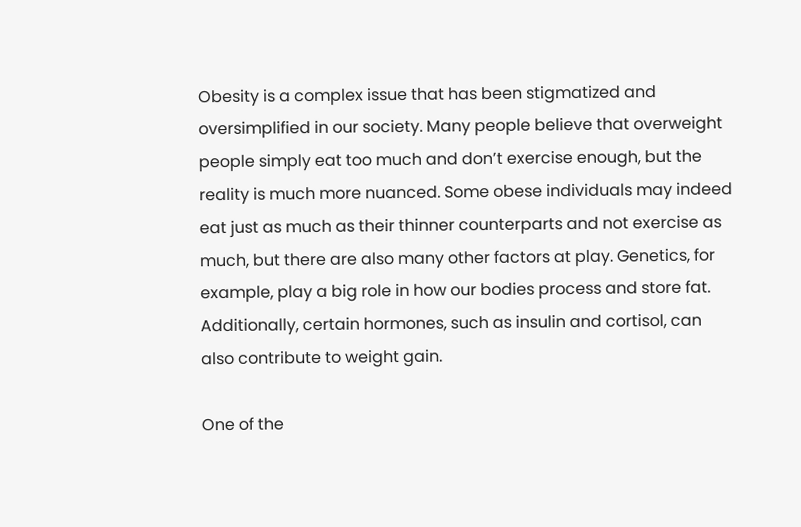Obesity is a complex issue that has been stigmatized and oversimplified in our society. Many people believe that overweight people simply eat too much and don’t exercise enough, but the reality is much more nuanced. Some obese individuals may indeed eat just as much as their thinner counterparts and not exercise as much, but there are also many other factors at play. Genetics, for example, play a big role in how our bodies process and store fat. Additionally, certain hormones, such as insulin and cortisol, can also contribute to weight gain.

One of the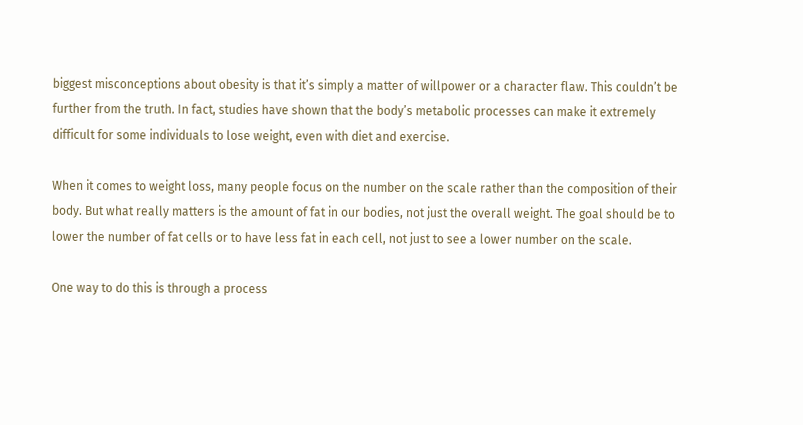biggest misconceptions about obesity is that it’s simply a matter of willpower or a character flaw. This couldn’t be further from the truth. In fact, studies have shown that the body’s metabolic processes can make it extremely difficult for some individuals to lose weight, even with diet and exercise.

When it comes to weight loss, many people focus on the number on the scale rather than the composition of their body. But what really matters is the amount of fat in our bodies, not just the overall weight. The goal should be to lower the number of fat cells or to have less fat in each cell, not just to see a lower number on the scale.

One way to do this is through a process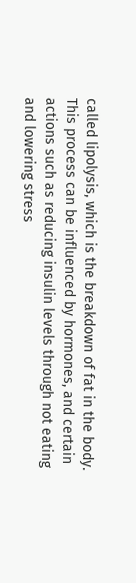called lipolysis, which is the breakdown of fat in the body. This process can be influenced by hormones, and certain actions such as reducing insulin levels through not eating and lowering stress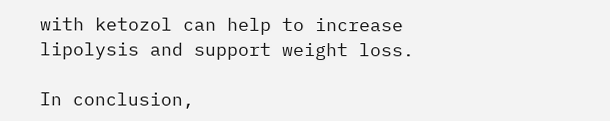with ketozol can help to increase lipolysis and support weight loss.

In conclusion,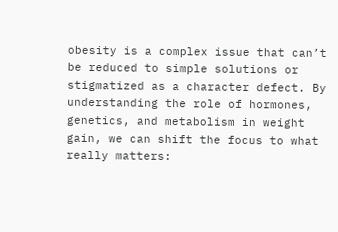obesity is a complex issue that can’t be reduced to simple solutions or stigmatized as a character defect. By understanding the role of hormones, genetics, and metabolism in weight gain, we can shift the focus to what really matters: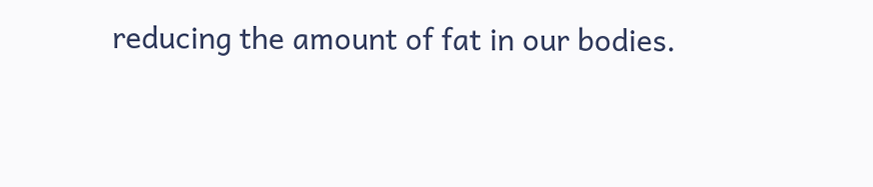reducing the amount of fat in our bodies.